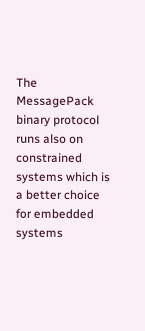The MessagePack binary protocol runs also on constrained systems which is a better choice for embedded systems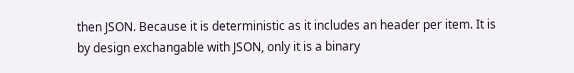then JSON. Because it is deterministic as it includes an header per item. It is by design exchangable with JSON, only it is a binary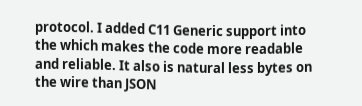protocol. I added C11 Generic support into the which makes the code more readable and reliable. It also is natural less bytes on the wire than JSON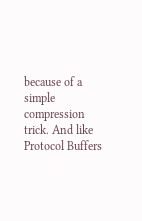because of a simple compression trick. And like Protocol Buffers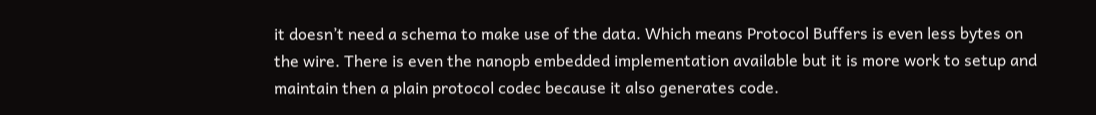it doesn’t need a schema to make use of the data. Which means Protocol Buffers is even less bytes on the wire. There is even the nanopb embedded implementation available but it is more work to setup and maintain then a plain protocol codec because it also generates code.